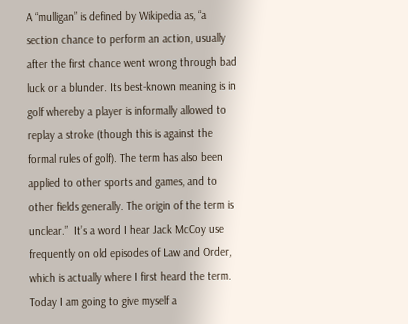A “mulligan” is defined by Wikipedia as, “a section chance to perform an action, usually after the first chance went wrong through bad luck or a blunder. Its best-known meaning is in golf whereby a player is informally allowed to replay a stroke (though this is against the formal rules of golf). The term has also been applied to other sports and games, and to other fields generally. The origin of the term is unclear.”  It’s a word I hear Jack McCoy use frequently on old episodes of Law and Order, which is actually where I first heard the term.  Today I am going to give myself a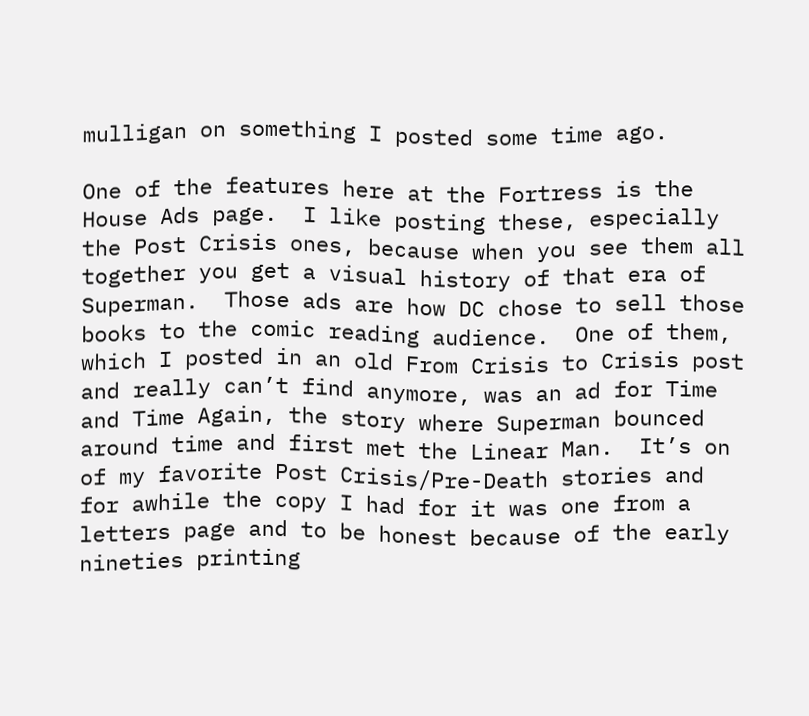mulligan on something I posted some time ago.

One of the features here at the Fortress is the House Ads page.  I like posting these, especially the Post Crisis ones, because when you see them all together you get a visual history of that era of Superman.  Those ads are how DC chose to sell those books to the comic reading audience.  One of them, which I posted in an old From Crisis to Crisis post and really can’t find anymore, was an ad for Time and Time Again, the story where Superman bounced around time and first met the Linear Man.  It’s on of my favorite Post Crisis/Pre-Death stories and for awhile the copy I had for it was one from a letters page and to be honest because of the early nineties printing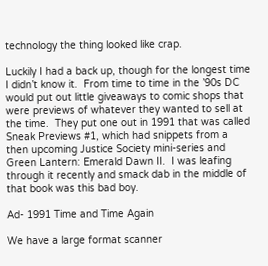technology the thing looked like crap.

Luckily I had a back up, though for the longest time I didn’t know it.  From time to time in the ’90s DC would put out little giveaways to comic shops that were previews of whatever they wanted to sell at the time.  They put one out in 1991 that was called Sneak Previews #1, which had snippets from a then upcoming Justice Society mini-series and Green Lantern: Emerald Dawn II.  I was leafing through it recently and smack dab in the middle of that book was this bad boy.

Ad- 1991 Time and Time Again

We have a large format scanner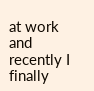at work and recently I finally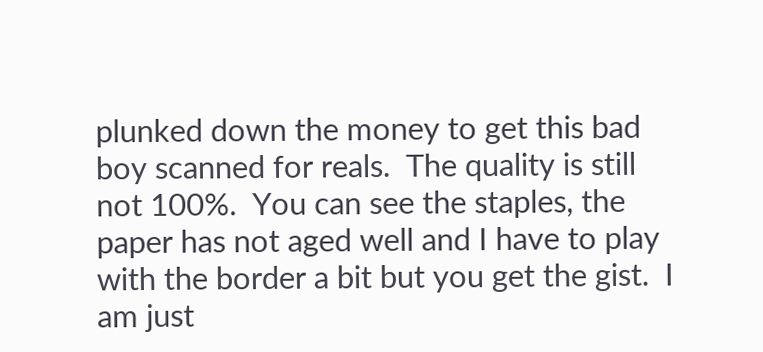plunked down the money to get this bad boy scanned for reals.  The quality is still not 100%.  You can see the staples, the paper has not aged well and I have to play with the border a bit but you get the gist.  I am just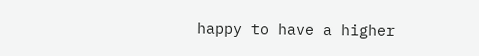happy to have a higher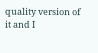quality version of it and I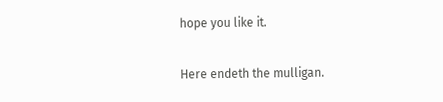hope you like it.

Here endeth the mulligan.